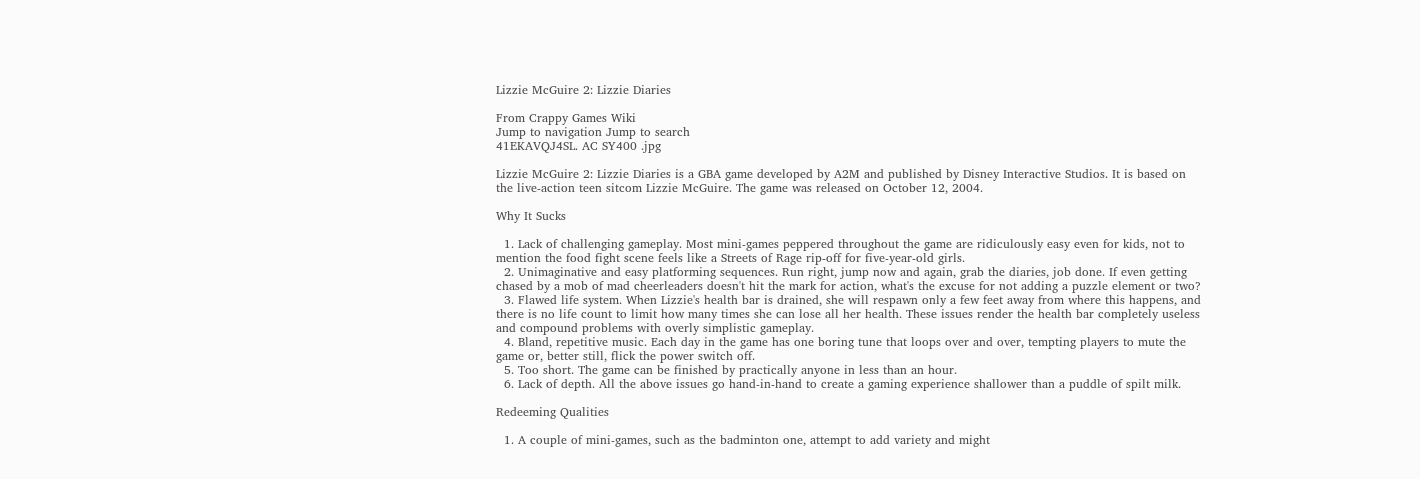Lizzie McGuire 2: Lizzie Diaries

From Crappy Games Wiki
Jump to navigation Jump to search
41EKAVQJ4SL. AC SY400 .jpg

Lizzie McGuire 2: Lizzie Diaries is a GBA game developed by A2M and published by Disney Interactive Studios. It is based on the live-action teen sitcom Lizzie McGuire. The game was released on October 12, 2004.

Why It Sucks

  1. Lack of challenging gameplay. Most mini-games peppered throughout the game are ridiculously easy even for kids, not to mention the food fight scene feels like a Streets of Rage rip-off for five-year-old girls.
  2. Unimaginative and easy platforming sequences. Run right, jump now and again, grab the diaries, job done. If even getting chased by a mob of mad cheerleaders doesn't hit the mark for action, what's the excuse for not adding a puzzle element or two?
  3. Flawed life system. When Lizzie's health bar is drained, she will respawn only a few feet away from where this happens, and there is no life count to limit how many times she can lose all her health. These issues render the health bar completely useless and compound problems with overly simplistic gameplay.
  4. Bland, repetitive music. Each day in the game has one boring tune that loops over and over, tempting players to mute the game or, better still, flick the power switch off.
  5. Too short. The game can be finished by practically anyone in less than an hour.
  6. Lack of depth. All the above issues go hand-in-hand to create a gaming experience shallower than a puddle of spilt milk.

Redeeming Qualities

  1. A couple of mini-games, such as the badminton one, attempt to add variety and might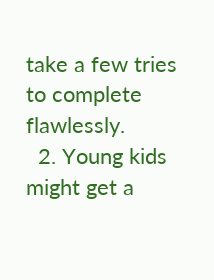take a few tries to complete flawlessly.
  2. Young kids might get a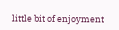little bit of enjoyment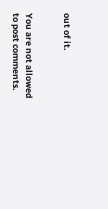out of it.


You are not allowed to post comments.